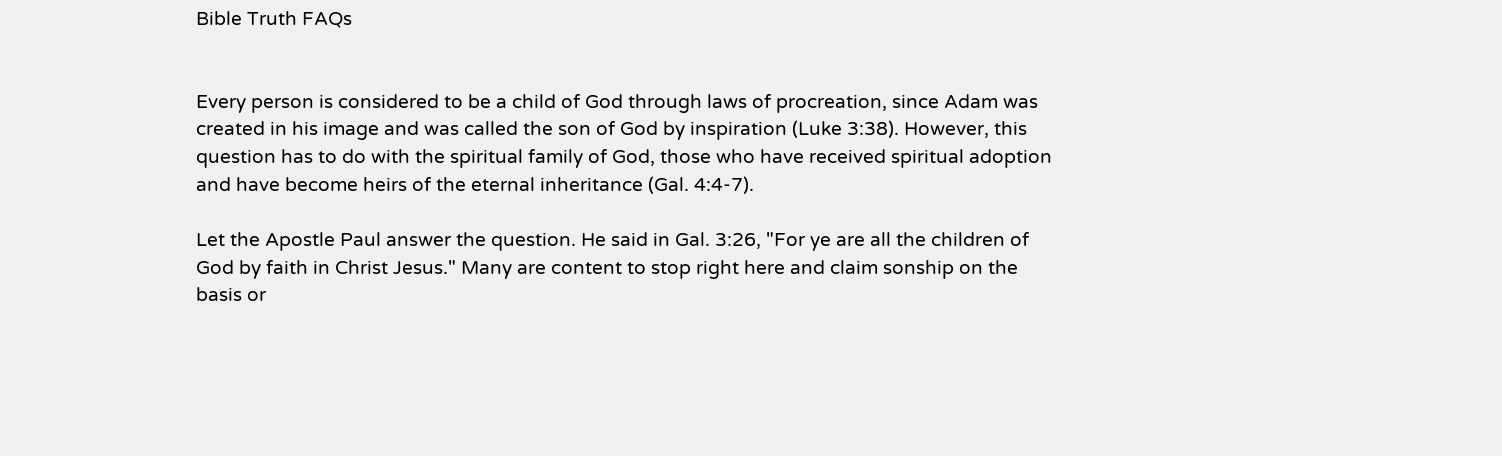Bible Truth FAQs


Every person is considered to be a child of God through laws of procreation, since Adam was created in his image and was called the son of God by inspiration (Luke 3:38). However, this question has to do with the spiritual family of God, those who have received spiritual adoption and have become heirs of the eternal inheritance (Gal. 4:4-7).

Let the Apostle Paul answer the question. He said in Gal. 3:26, "For ye are all the children of God by faith in Christ Jesus." Many are content to stop right here and claim sonship on the basis or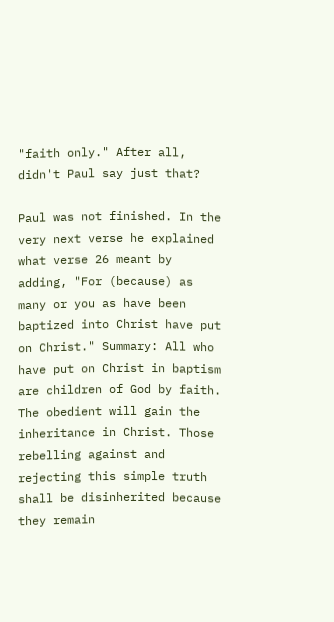"faith only." After all, didn't Paul say just that?

Paul was not finished. In the very next verse he explained what verse 26 meant by adding, "For (because) as many or you as have been baptized into Christ have put on Christ." Summary: All who have put on Christ in baptism are children of God by faith. The obedient will gain the inheritance in Christ. Those rebelling against and rejecting this simple truth shall be disinherited because they remain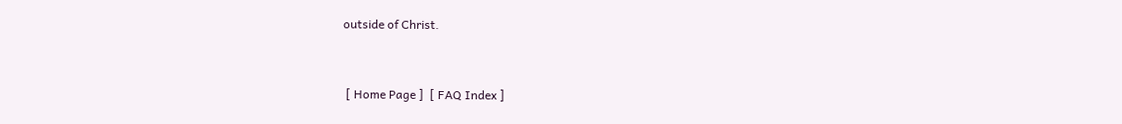outside of Christ.


 [ Home Page ]  [ FAQ Index ]